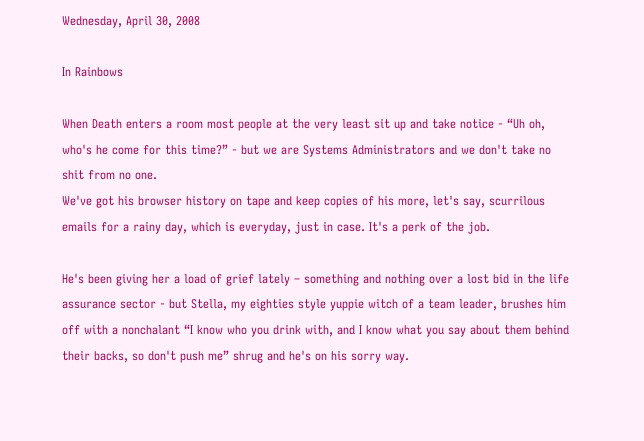Wednesday, April 30, 2008

In Rainbows

When Death enters a room most people at the very least sit up and take notice - “Uh oh, who's he come for this time?” - but we are Systems Administrators and we don't take no shit from no one.
We've got his browser history on tape and keep copies of his more, let's say, scurrilous emails for a rainy day, which is everyday, just in case. It's a perk of the job.

He's been giving her a load of grief lately – something and nothing over a lost bid in the life assurance sector - but Stella, my eighties style yuppie witch of a team leader, brushes him off with a nonchalant “I know who you drink with, and I know what you say about them behind their backs, so don't push me” shrug and he's on his sorry way.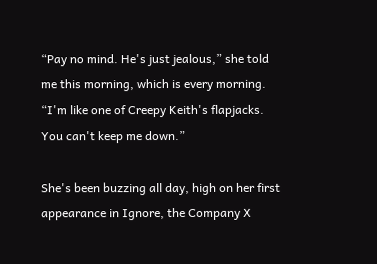“Pay no mind. He's just jealous,” she told me this morning, which is every morning. “I'm like one of Creepy Keith's flapjacks. You can't keep me down.”

She's been buzzing all day, high on her first appearance in Ignore, the Company X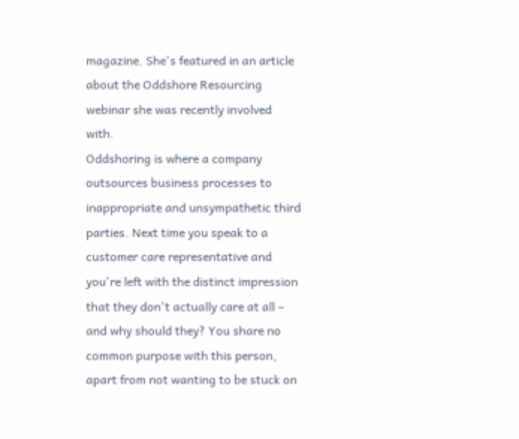magazine. She's featured in an article about the Oddshore Resourcing webinar she was recently involved with.
Oddshoring is where a company outsources business processes to inappropriate and unsympathetic third parties. Next time you speak to a customer care representative and you're left with the distinct impression that they don't actually care at all – and why should they? You share no common purpose with this person, apart from not wanting to be stuck on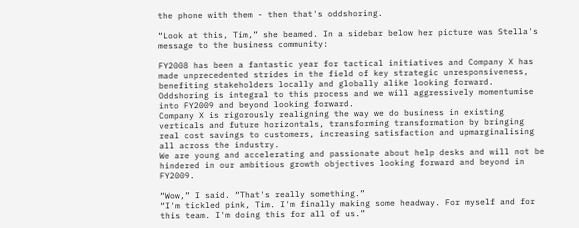the phone with them - then that's oddshoring.

“Look at this, Tim,” she beamed. In a sidebar below her picture was Stella's message to the business community:

FY2008 has been a fantastic year for tactical initiatives and Company X has made unprecedented strides in the field of key strategic unresponsiveness, benefiting stakeholders locally and globally alike looking forward.
Oddshoring is integral to this process and we will aggressively momentumise into FY2009 and beyond looking forward.
Company X is rigorously realigning the way we do business in existing verticals and future horizontals, transforming transformation by bringing real cost savings to customers, increasing satisfaction and upmarginalising all across the industry.
We are young and accelerating and passionate about help desks and will not be hindered in our ambitious growth objectives looking forward and beyond in FY2009.

“Wow,” I said. “That's really something.”
“I'm tickled pink, Tim. I'm finally making some headway. For myself and for this team. I'm doing this for all of us.”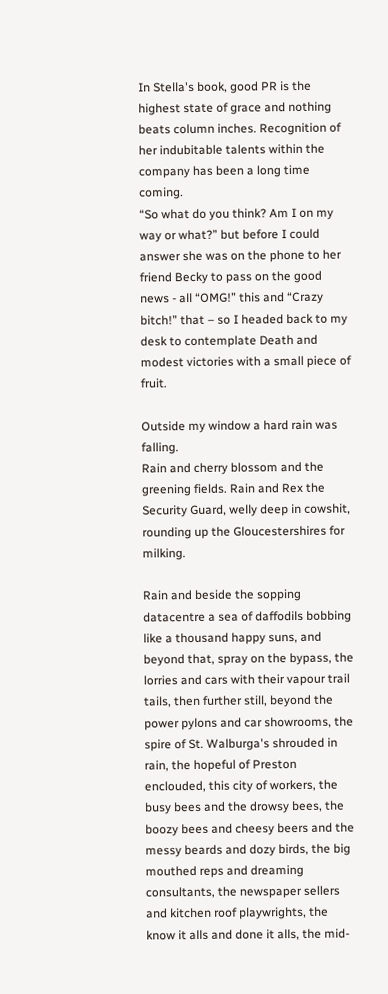In Stella's book, good PR is the highest state of grace and nothing beats column inches. Recognition of her indubitable talents within the company has been a long time coming.
“So what do you think? Am I on my way or what?” but before I could answer she was on the phone to her friend Becky to pass on the good news - all “OMG!” this and “Crazy bitch!” that – so I headed back to my desk to contemplate Death and modest victories with a small piece of fruit.

Outside my window a hard rain was falling.
Rain and cherry blossom and the greening fields. Rain and Rex the Security Guard, welly deep in cowshit, rounding up the Gloucestershires for milking.

Rain and beside the sopping datacentre a sea of daffodils bobbing like a thousand happy suns, and beyond that, spray on the bypass, the lorries and cars with their vapour trail tails, then further still, beyond the power pylons and car showrooms, the spire of St. Walburga's shrouded in rain, the hopeful of Preston enclouded, this city of workers, the busy bees and the drowsy bees, the boozy bees and cheesy beers and the messy beards and dozy birds, the big mouthed reps and dreaming consultants, the newspaper sellers and kitchen roof playwrights, the know it alls and done it alls, the mid-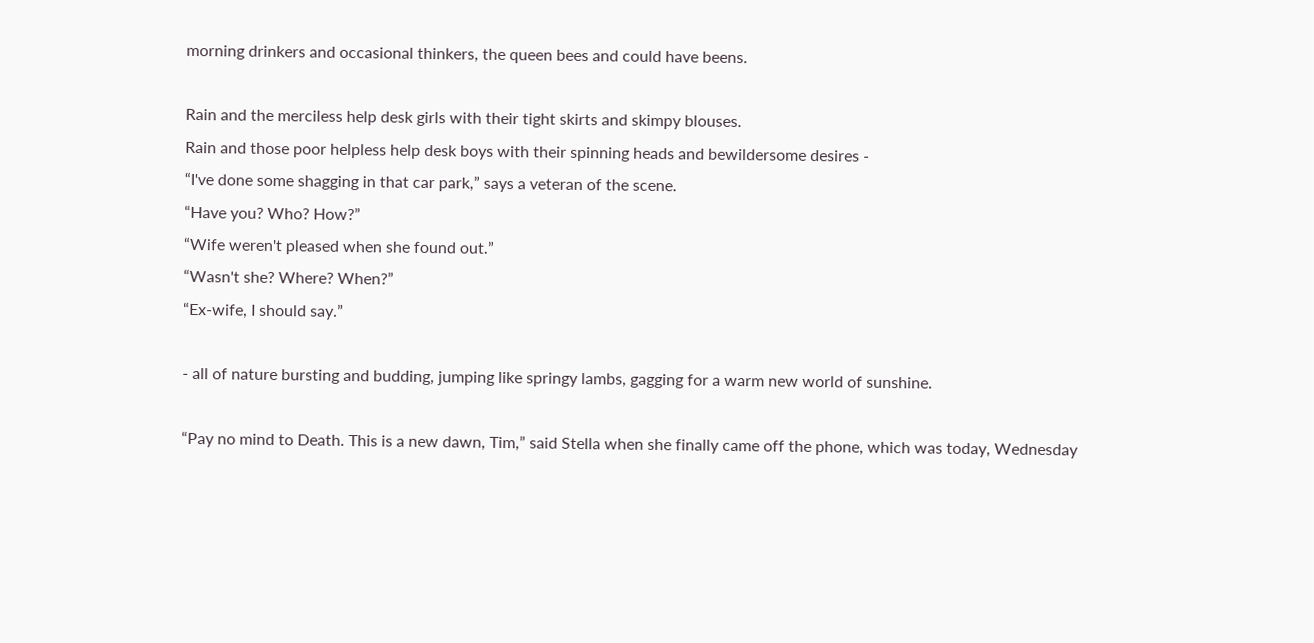morning drinkers and occasional thinkers, the queen bees and could have beens.

Rain and the merciless help desk girls with their tight skirts and skimpy blouses.
Rain and those poor helpless help desk boys with their spinning heads and bewildersome desires -
“I've done some shagging in that car park,” says a veteran of the scene.
“Have you? Who? How?”
“Wife weren't pleased when she found out.”
“Wasn't she? Where? When?”
“Ex-wife, I should say.”

- all of nature bursting and budding, jumping like springy lambs, gagging for a warm new world of sunshine.

“Pay no mind to Death. This is a new dawn, Tim,” said Stella when she finally came off the phone, which was today, Wednesday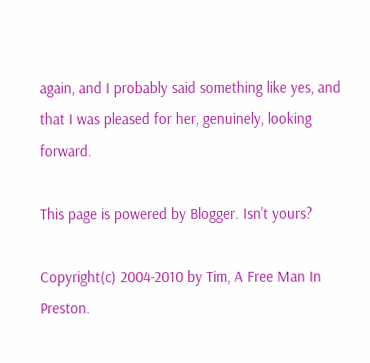again, and I probably said something like yes, and that I was pleased for her, genuinely, looking forward.

This page is powered by Blogger. Isn't yours?

Copyright(c) 2004-2010 by Tim, A Free Man In Preston.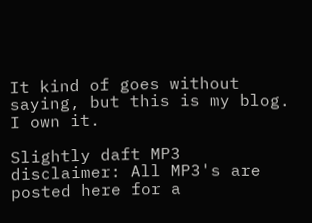It kind of goes without saying, but this is my blog. I own it.

Slightly daft MP3 disclaimer: All MP3's are posted here for a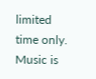limited time only. Music is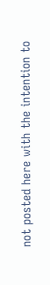not posted here with the intention to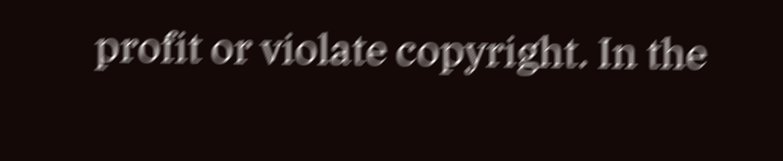profit or violate copyright. In the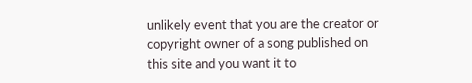unlikely event that you are the creator or copyright owner of a song published on this site and you want it to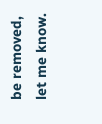be removed, let me know.